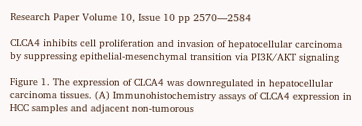Research Paper Volume 10, Issue 10 pp 2570—2584

CLCA4 inhibits cell proliferation and invasion of hepatocellular carcinoma by suppressing epithelial-mesenchymal transition via PI3K/AKT signaling

Figure 1. The expression of CLCA4 was downregulated in hepatocellular carcinoma tissues. (A) Immunohistochemistry assays of CLCA4 expression in HCC samples and adjacent non-tumorous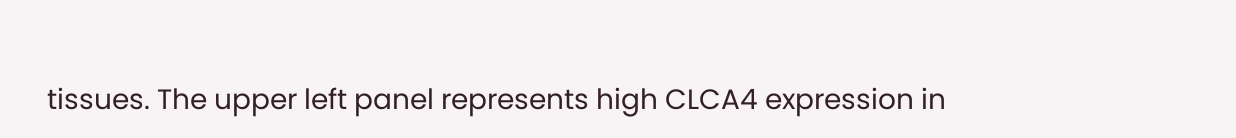tissues. The upper left panel represents high CLCA4 expression in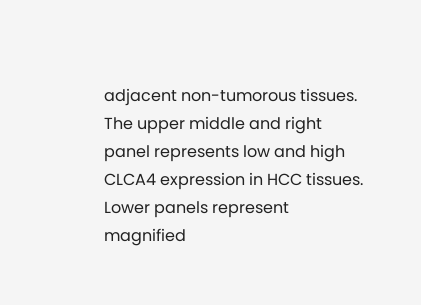adjacent non-tumorous tissues. The upper middle and right panel represents low and high CLCA4 expression in HCC tissues. Lower panels represent magnified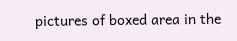pictures of boxed area in the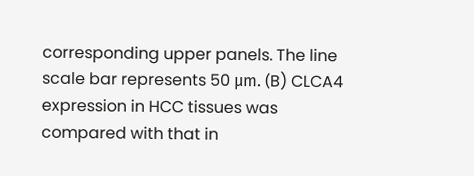corresponding upper panels. The line scale bar represents 50 μm. (B) CLCA4 expression in HCC tissues was compared with that in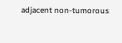adjacent non-tumorous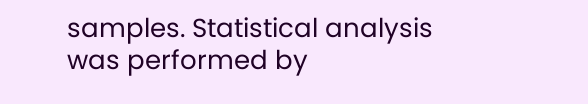samples. Statistical analysis was performed by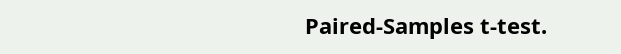Paired-Samples t-test.